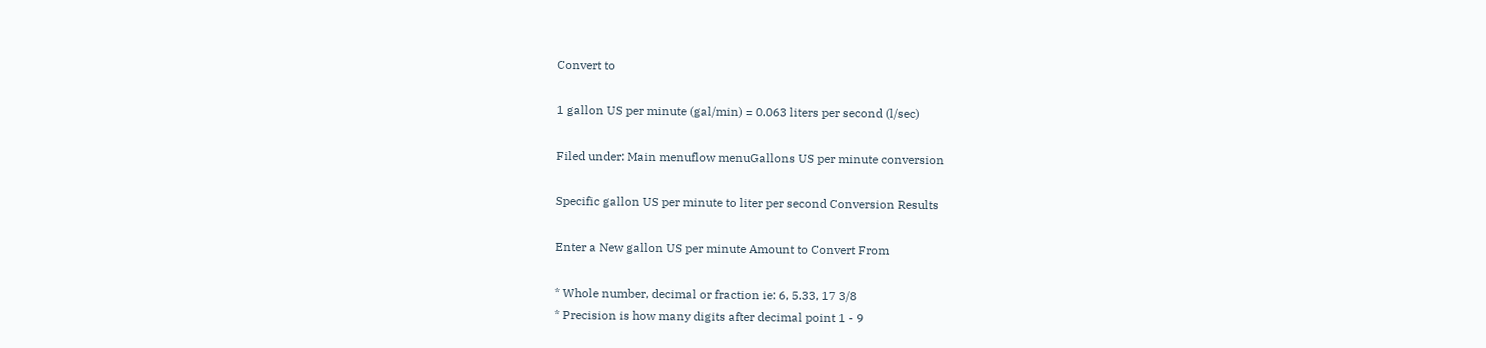Convert to

1 gallon US per minute (gal/min) = 0.063 liters per second (l/sec)

Filed under: Main menuflow menuGallons US per minute conversion

Specific gallon US per minute to liter per second Conversion Results

Enter a New gallon US per minute Amount to Convert From

* Whole number, decimal or fraction ie: 6, 5.33, 17 3/8
* Precision is how many digits after decimal point 1 - 9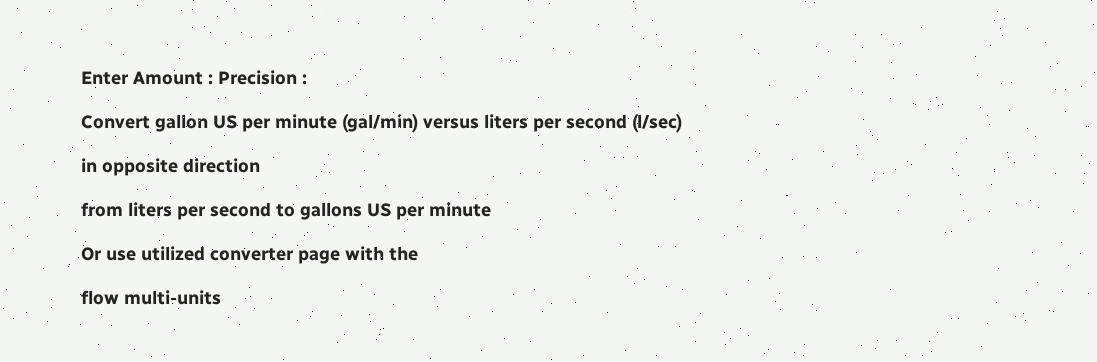Enter Amount : Precision :

Convert gallon US per minute (gal/min) versus liters per second (l/sec)

in opposite direction

from liters per second to gallons US per minute

Or use utilized converter page with the

flow multi-units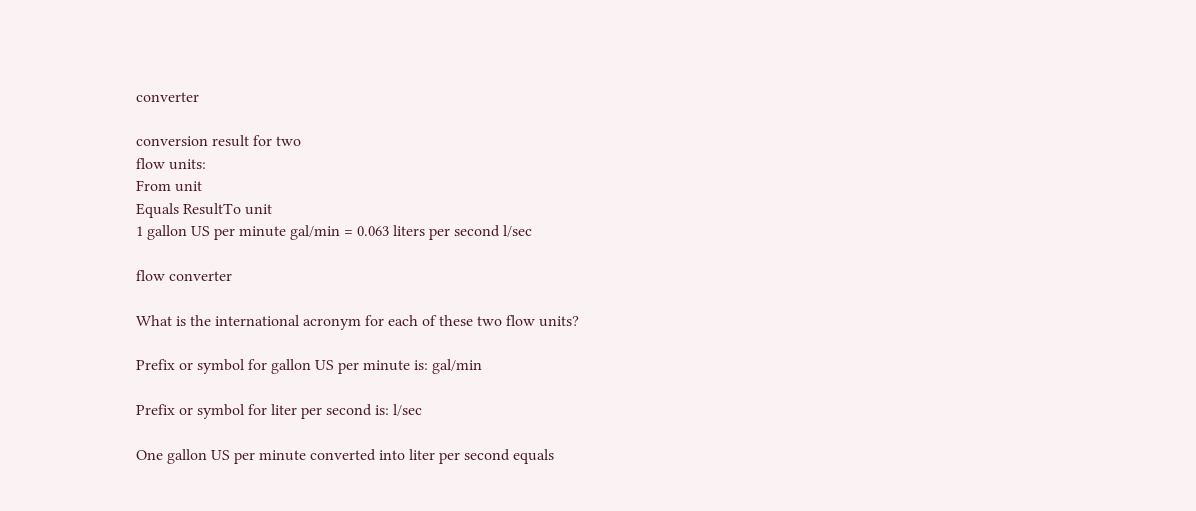converter

conversion result for two
flow units:
From unit
Equals ResultTo unit
1 gallon US per minute gal/min = 0.063 liters per second l/sec

flow converter

What is the international acronym for each of these two flow units?

Prefix or symbol for gallon US per minute is: gal/min

Prefix or symbol for liter per second is: l/sec

One gallon US per minute converted into liter per second equals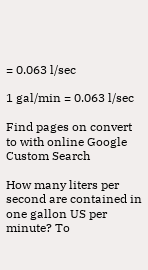= 0.063 l/sec

1 gal/min = 0.063 l/sec

Find pages on convert to with online Google Custom Search

How many liters per second are contained in one gallon US per minute? To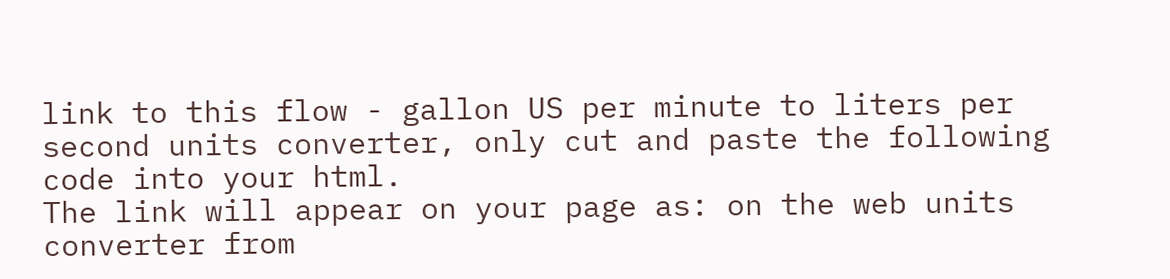link to this flow - gallon US per minute to liters per second units converter, only cut and paste the following code into your html.
The link will appear on your page as: on the web units converter from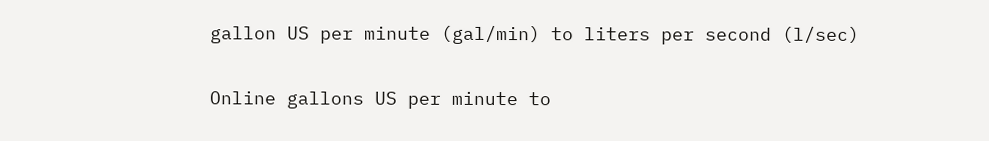gallon US per minute (gal/min) to liters per second (l/sec)

Online gallons US per minute to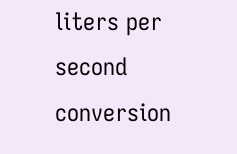liters per second conversion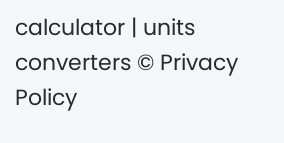calculator | units converters © Privacy Policy